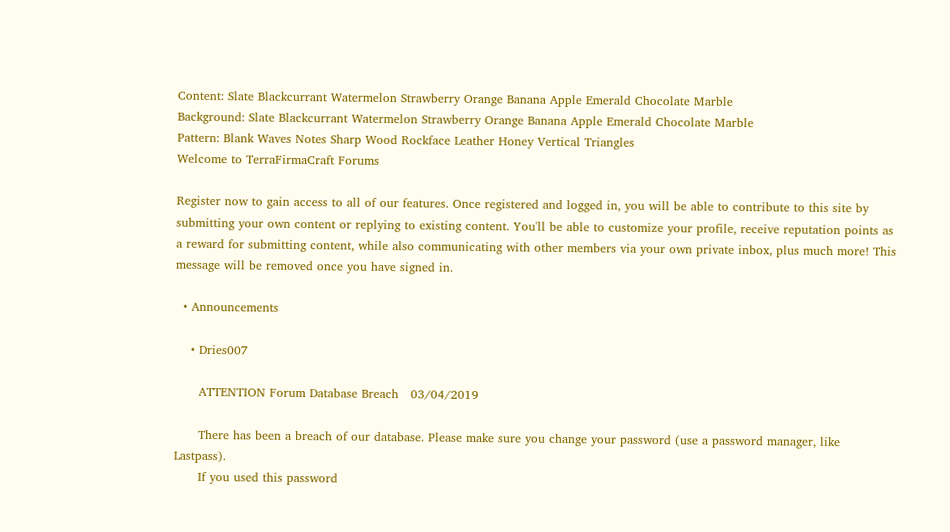Content: Slate Blackcurrant Watermelon Strawberry Orange Banana Apple Emerald Chocolate Marble
Background: Slate Blackcurrant Watermelon Strawberry Orange Banana Apple Emerald Chocolate Marble
Pattern: Blank Waves Notes Sharp Wood Rockface Leather Honey Vertical Triangles
Welcome to TerraFirmaCraft Forums

Register now to gain access to all of our features. Once registered and logged in, you will be able to contribute to this site by submitting your own content or replying to existing content. You'll be able to customize your profile, receive reputation points as a reward for submitting content, while also communicating with other members via your own private inbox, plus much more! This message will be removed once you have signed in.

  • Announcements

    • Dries007

      ATTENTION Forum Database Breach   03/04/2019

      There has been a breach of our database. Please make sure you change your password (use a password manager, like Lastpass).
      If you used this password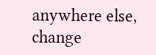anywhere else, change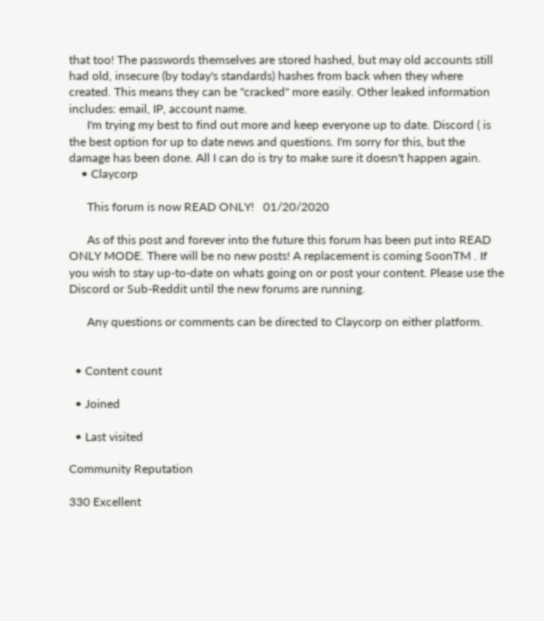that too! The passwords themselves are stored hashed, but may old accounts still had old, insecure (by today's standards) hashes from back when they where created. This means they can be "cracked" more easily. Other leaked information includes: email, IP, account name.
      I'm trying my best to find out more and keep everyone up to date. Discord ( is the best option for up to date news and questions. I'm sorry for this, but the damage has been done. All I can do is try to make sure it doesn't happen again.
    • Claycorp

      This forum is now READ ONLY!   01/20/2020

      As of this post and forever into the future this forum has been put into READ ONLY MODE. There will be no new posts! A replacement is coming SoonTM . If you wish to stay up-to-date on whats going on or post your content. Please use the Discord or Sub-Reddit until the new forums are running.

      Any questions or comments can be directed to Claycorp on either platform.


  • Content count

  • Joined

  • Last visited

Community Reputation

330 Excellent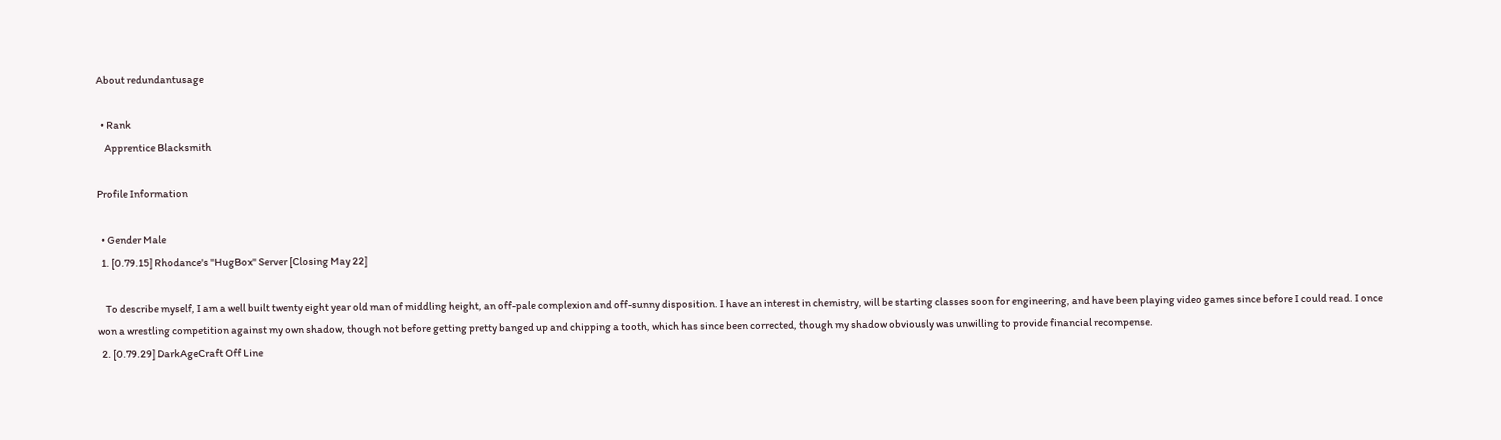About redundantusage

  • Rank
    Apprentice Blacksmith

Profile Information

  • Gender Male
  1. [0.79.15] Rhodance's "HugBox" Server [Closing May 22]

    To describe myself, I am a well built twenty eight year old man of middling height, an off-pale complexion and off-sunny disposition. I have an interest in chemistry, will be starting classes soon for engineering, and have been playing video games since before I could read. I once won a wrestling competition against my own shadow, though not before getting pretty banged up and chipping a tooth, which has since been corrected, though my shadow obviously was unwilling to provide financial recompense.
  2. [0.79.29] DarkAgeCraft Off Line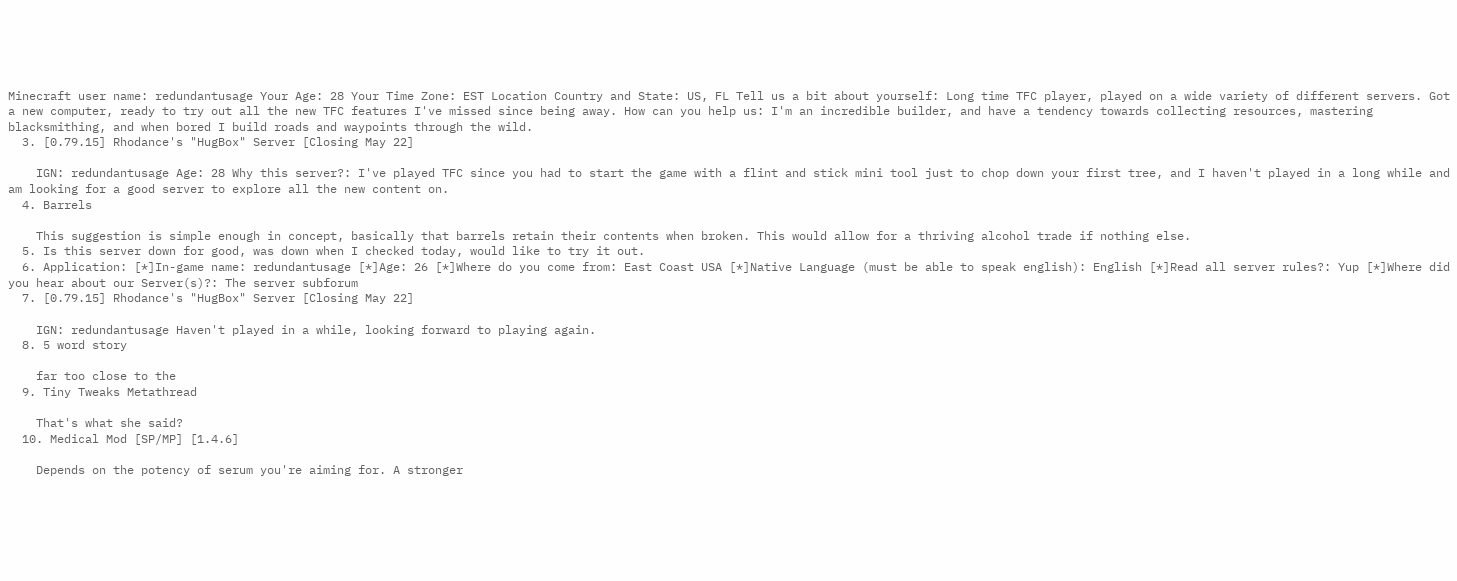Minecraft user name: redundantusage Your Age: 28 Your Time Zone: EST Location Country and State: US, FL Tell us a bit about yourself: Long time TFC player, played on a wide variety of different servers. Got a new computer, ready to try out all the new TFC features I've missed since being away. How can you help us: I'm an incredible builder, and have a tendency towards collecting resources, mastering blacksmithing, and when bored I build roads and waypoints through the wild.
  3. [0.79.15] Rhodance's "HugBox" Server [Closing May 22]

    IGN: redundantusage Age: 28 Why this server?: I've played TFC since you had to start the game with a flint and stick mini tool just to chop down your first tree, and I haven't played in a long while and am looking for a good server to explore all the new content on.
  4. Barrels

    This suggestion is simple enough in concept, basically that barrels retain their contents when broken. This would allow for a thriving alcohol trade if nothing else.
  5. Is this server down for good, was down when I checked today, would like to try it out.
  6. Application: [*]In-game name: redundantusage [*]Age: 26 [*]Where do you come from: East Coast USA [*]Native Language (must be able to speak english): English [*]Read all server rules?: Yup [*]Where did you hear about our Server(s)?: The server subforum
  7. [0.79.15] Rhodance's "HugBox" Server [Closing May 22]

    IGN: redundantusage Haven't played in a while, looking forward to playing again.
  8. 5 word story

    far too close to the
  9. Tiny Tweaks Metathread

    That's what she said?
  10. Medical Mod [SP/MP] [1.4.6]

    Depends on the potency of serum you're aiming for. A stronger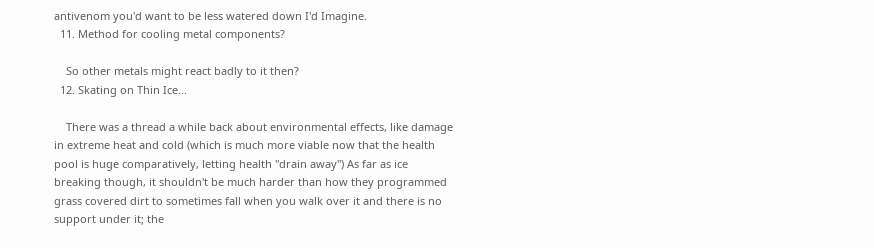antivenom you'd want to be less watered down I'd Imagine.
  11. Method for cooling metal components?

    So other metals might react badly to it then?
  12. Skating on Thin Ice...

    There was a thread a while back about environmental effects, like damage in extreme heat and cold (which is much more viable now that the health pool is huge comparatively, letting health "drain away") As far as ice breaking though, it shouldn't be much harder than how they programmed grass covered dirt to sometimes fall when you walk over it and there is no support under it; the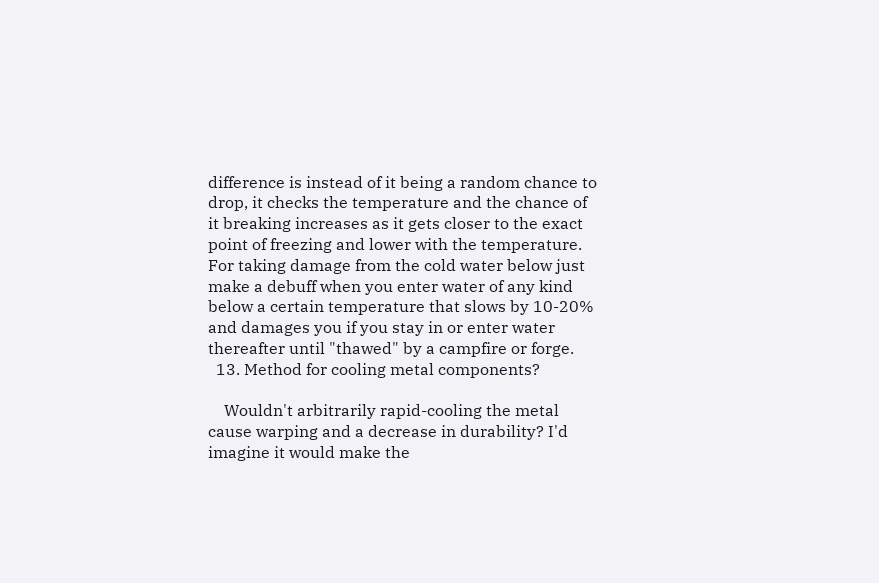difference is instead of it being a random chance to drop, it checks the temperature and the chance of it breaking increases as it gets closer to the exact point of freezing and lower with the temperature. For taking damage from the cold water below just make a debuff when you enter water of any kind below a certain temperature that slows by 10-20% and damages you if you stay in or enter water thereafter until "thawed" by a campfire or forge.
  13. Method for cooling metal components?

    Wouldn't arbitrarily rapid-cooling the metal cause warping and a decrease in durability? I'd imagine it would make the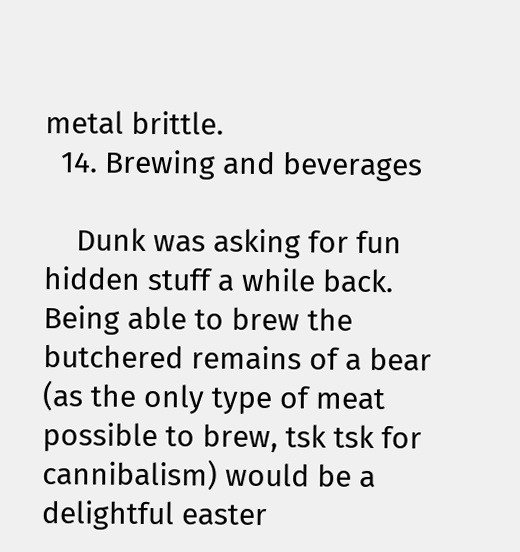metal brittle.
  14. Brewing and beverages

    Dunk was asking for fun hidden stuff a while back. Being able to brew the butchered remains of a bear (as the only type of meat possible to brew, tsk tsk for cannibalism) would be a delightful easter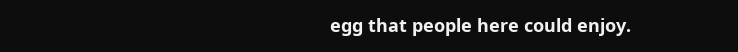egg that people here could enjoy.